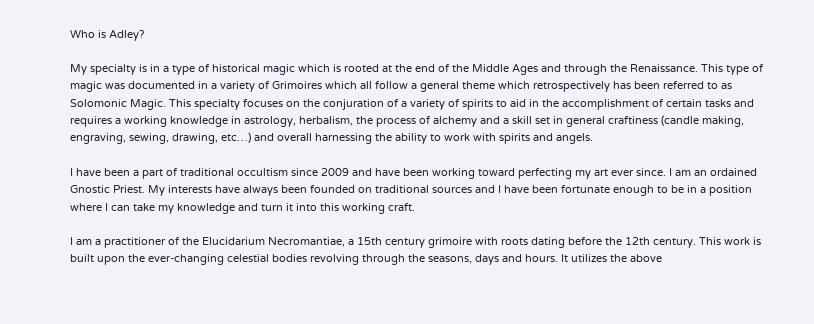Who is Adley?

My specialty is in a type of historical magic which is rooted at the end of the Middle Ages and through the Renaissance. This type of magic was documented in a variety of Grimoires which all follow a general theme which retrospectively has been referred to as Solomonic Magic. This specialty focuses on the conjuration of a variety of spirits to aid in the accomplishment of certain tasks and requires a working knowledge in astrology, herbalism, the process of alchemy and a skill set in general craftiness (candle making, engraving, sewing, drawing, etc…) and overall harnessing the ability to work with spirits and angels.

I have been a part of traditional occultism since 2009 and have been working toward perfecting my art ever since. I am an ordained Gnostic Priest. My interests have always been founded on traditional sources and I have been fortunate enough to be in a position where I can take my knowledge and turn it into this working craft.

I am a practitioner of the Elucidarium Necromantiae, a 15th century grimoire with roots dating before the 12th century. This work is built upon the ever-changing celestial bodies revolving through the seasons, days and hours. It utilizes the above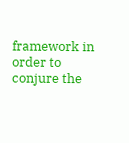framework in order to conjure the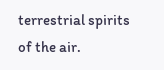terrestrial spirits of the air.